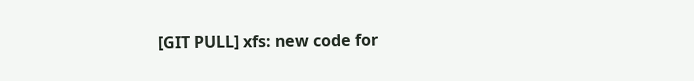[GIT PULL] xfs: new code for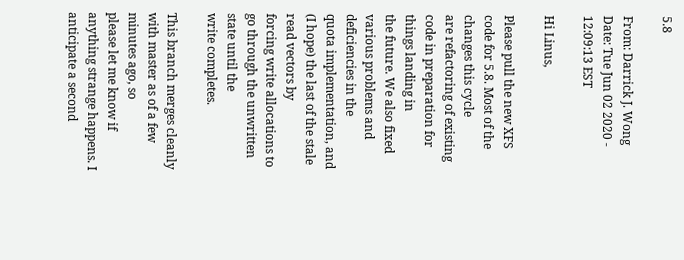5.8

From: Darrick J. Wong
Date: Tue Jun 02 2020 - 12:09:13 EST

Hi Linus,

Please pull the new XFS code for 5.8. Most of the changes this cycle
are refactoring of existing code in preparation for things landing in
the future. We also fixed various problems and deficiencies in the
quota implementation, and (I hope) the last of the stale read vectors by
forcing write allocations to go through the unwritten state until the
write completes.

This branch merges cleanly with master as of a few minutes ago, so
please let me know if anything strange happens. I anticipate a second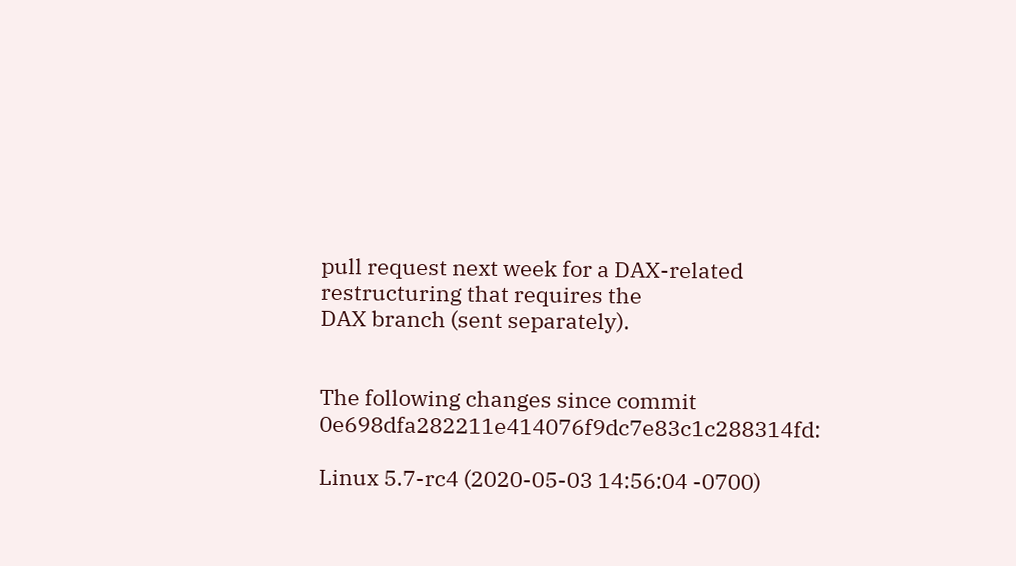pull request next week for a DAX-related restructuring that requires the
DAX branch (sent separately).


The following changes since commit 0e698dfa282211e414076f9dc7e83c1c288314fd:

Linux 5.7-rc4 (2020-05-03 14:56:04 -0700)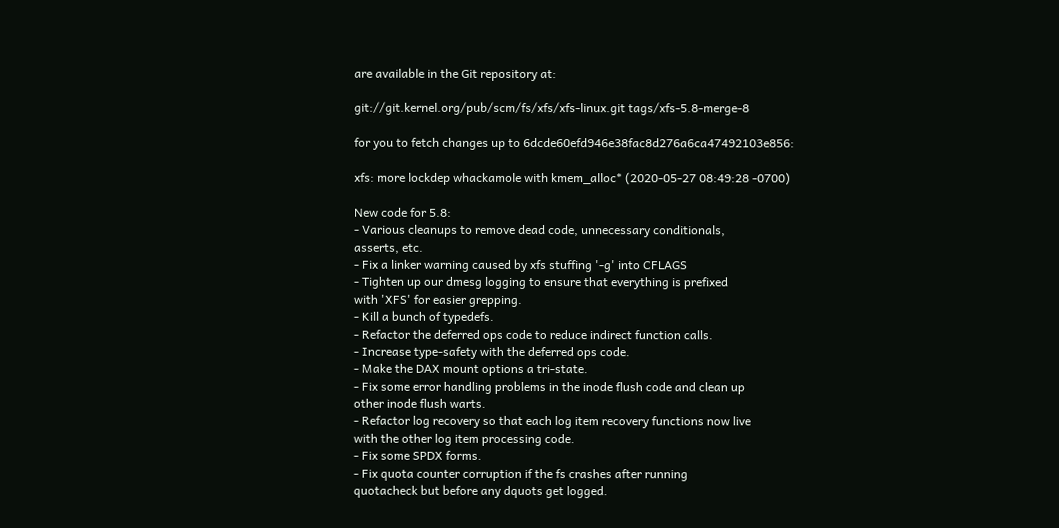are available in the Git repository at:

git://git.kernel.org/pub/scm/fs/xfs/xfs-linux.git tags/xfs-5.8-merge-8

for you to fetch changes up to 6dcde60efd946e38fac8d276a6ca47492103e856:

xfs: more lockdep whackamole with kmem_alloc* (2020-05-27 08:49:28 -0700)

New code for 5.8:
- Various cleanups to remove dead code, unnecessary conditionals,
asserts, etc.
- Fix a linker warning caused by xfs stuffing '-g' into CFLAGS
- Tighten up our dmesg logging to ensure that everything is prefixed
with 'XFS' for easier grepping.
- Kill a bunch of typedefs.
- Refactor the deferred ops code to reduce indirect function calls.
- Increase type-safety with the deferred ops code.
- Make the DAX mount options a tri-state.
- Fix some error handling problems in the inode flush code and clean up
other inode flush warts.
- Refactor log recovery so that each log item recovery functions now live
with the other log item processing code.
- Fix some SPDX forms.
- Fix quota counter corruption if the fs crashes after running
quotacheck but before any dquots get logged.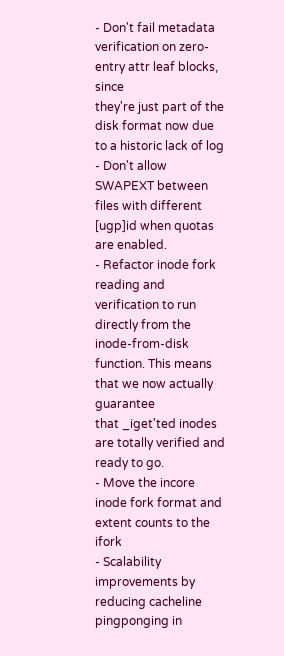- Don't fail metadata verification on zero-entry attr leaf blocks, since
they're just part of the disk format now due to a historic lack of log
- Don't allow SWAPEXT between files with different [ugp]id when quotas
are enabled.
- Refactor inode fork reading and verification to run directly from the
inode-from-disk function. This means that we now actually guarantee
that _iget'ted inodes are totally verified and ready to go.
- Move the incore inode fork format and extent counts to the ifork
- Scalability improvements by reducing cacheline pingponging in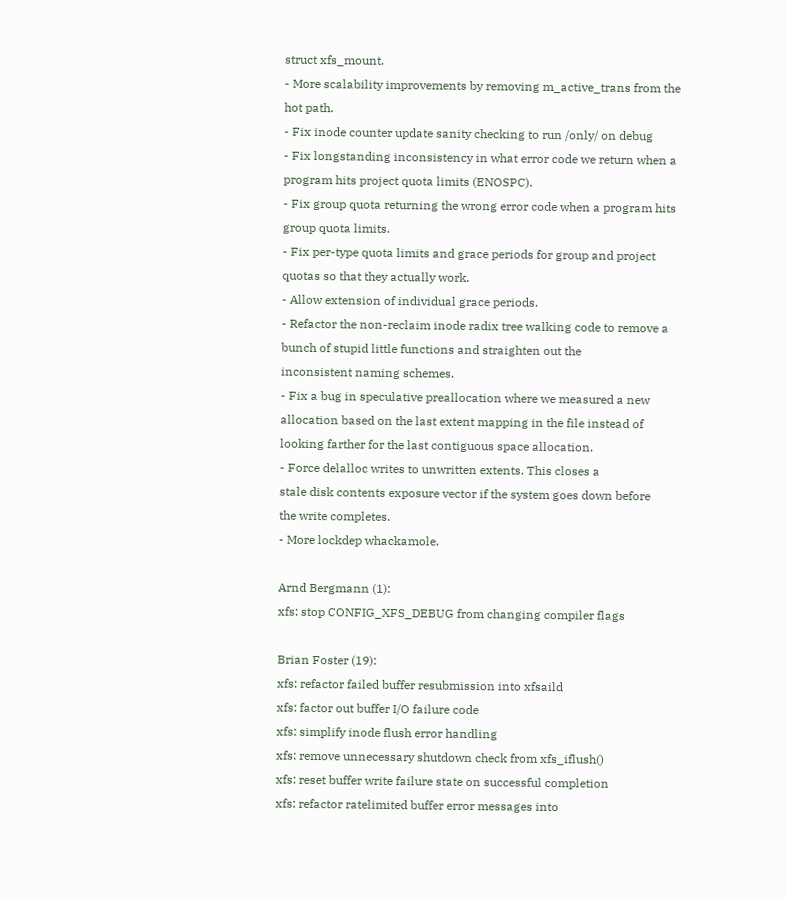struct xfs_mount.
- More scalability improvements by removing m_active_trans from the
hot path.
- Fix inode counter update sanity checking to run /only/ on debug
- Fix longstanding inconsistency in what error code we return when a
program hits project quota limits (ENOSPC).
- Fix group quota returning the wrong error code when a program hits
group quota limits.
- Fix per-type quota limits and grace periods for group and project
quotas so that they actually work.
- Allow extension of individual grace periods.
- Refactor the non-reclaim inode radix tree walking code to remove a
bunch of stupid little functions and straighten out the
inconsistent naming schemes.
- Fix a bug in speculative preallocation where we measured a new
allocation based on the last extent mapping in the file instead of
looking farther for the last contiguous space allocation.
- Force delalloc writes to unwritten extents. This closes a
stale disk contents exposure vector if the system goes down before
the write completes.
- More lockdep whackamole.

Arnd Bergmann (1):
xfs: stop CONFIG_XFS_DEBUG from changing compiler flags

Brian Foster (19):
xfs: refactor failed buffer resubmission into xfsaild
xfs: factor out buffer I/O failure code
xfs: simplify inode flush error handling
xfs: remove unnecessary shutdown check from xfs_iflush()
xfs: reset buffer write failure state on successful completion
xfs: refactor ratelimited buffer error messages into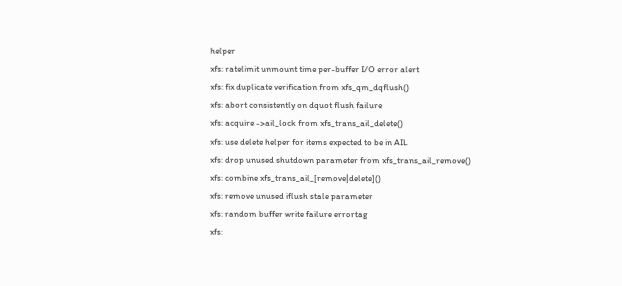helper
xfs: ratelimit unmount time per-buffer I/O error alert
xfs: fix duplicate verification from xfs_qm_dqflush()
xfs: abort consistently on dquot flush failure
xfs: acquire ->ail_lock from xfs_trans_ail_delete()
xfs: use delete helper for items expected to be in AIL
xfs: drop unused shutdown parameter from xfs_trans_ail_remove()
xfs: combine xfs_trans_ail_[remove|delete]()
xfs: remove unused iflush stale parameter
xfs: random buffer write failure errortag
xfs: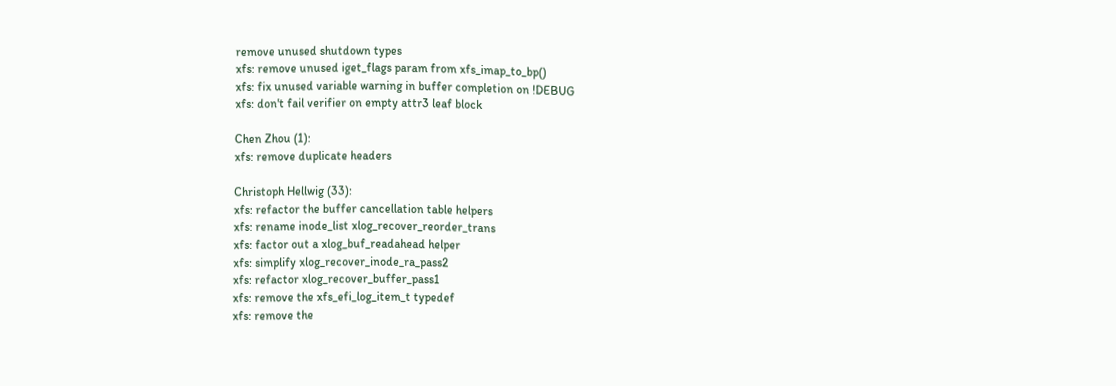remove unused shutdown types
xfs: remove unused iget_flags param from xfs_imap_to_bp()
xfs: fix unused variable warning in buffer completion on !DEBUG
xfs: don't fail verifier on empty attr3 leaf block

Chen Zhou (1):
xfs: remove duplicate headers

Christoph Hellwig (33):
xfs: refactor the buffer cancellation table helpers
xfs: rename inode_list xlog_recover_reorder_trans
xfs: factor out a xlog_buf_readahead helper
xfs: simplify xlog_recover_inode_ra_pass2
xfs: refactor xlog_recover_buffer_pass1
xfs: remove the xfs_efi_log_item_t typedef
xfs: remove the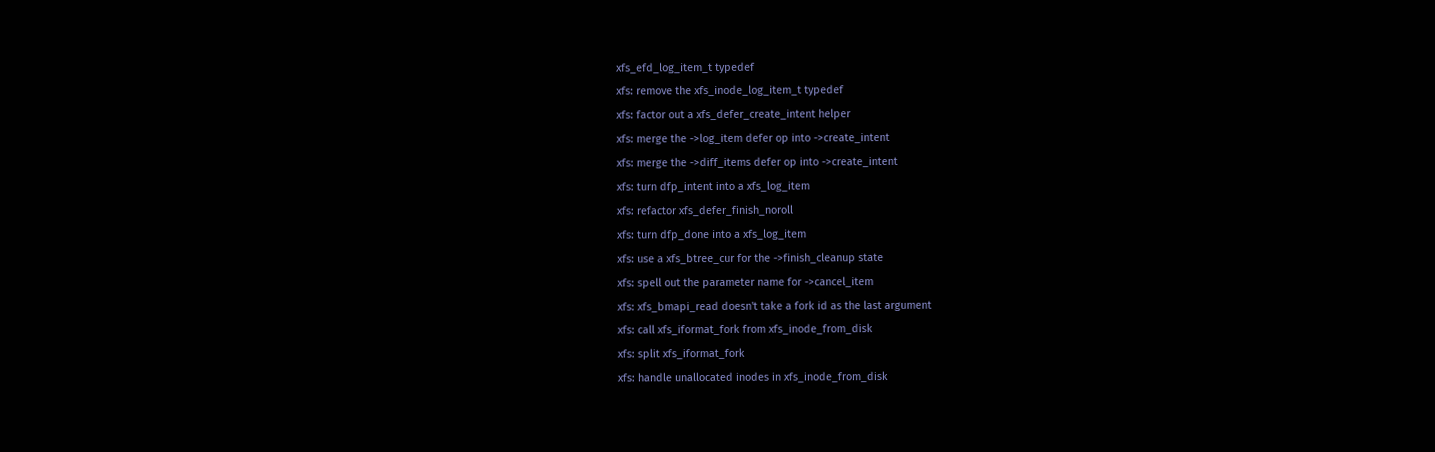xfs_efd_log_item_t typedef
xfs: remove the xfs_inode_log_item_t typedef
xfs: factor out a xfs_defer_create_intent helper
xfs: merge the ->log_item defer op into ->create_intent
xfs: merge the ->diff_items defer op into ->create_intent
xfs: turn dfp_intent into a xfs_log_item
xfs: refactor xfs_defer_finish_noroll
xfs: turn dfp_done into a xfs_log_item
xfs: use a xfs_btree_cur for the ->finish_cleanup state
xfs: spell out the parameter name for ->cancel_item
xfs: xfs_bmapi_read doesn't take a fork id as the last argument
xfs: call xfs_iformat_fork from xfs_inode_from_disk
xfs: split xfs_iformat_fork
xfs: handle unallocated inodes in xfs_inode_from_disk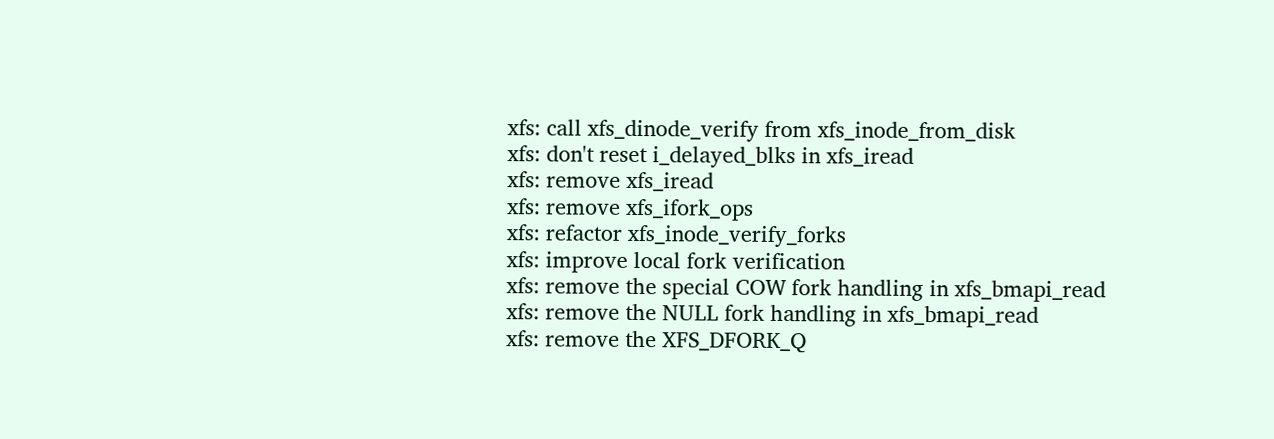xfs: call xfs_dinode_verify from xfs_inode_from_disk
xfs: don't reset i_delayed_blks in xfs_iread
xfs: remove xfs_iread
xfs: remove xfs_ifork_ops
xfs: refactor xfs_inode_verify_forks
xfs: improve local fork verification
xfs: remove the special COW fork handling in xfs_bmapi_read
xfs: remove the NULL fork handling in xfs_bmapi_read
xfs: remove the XFS_DFORK_Q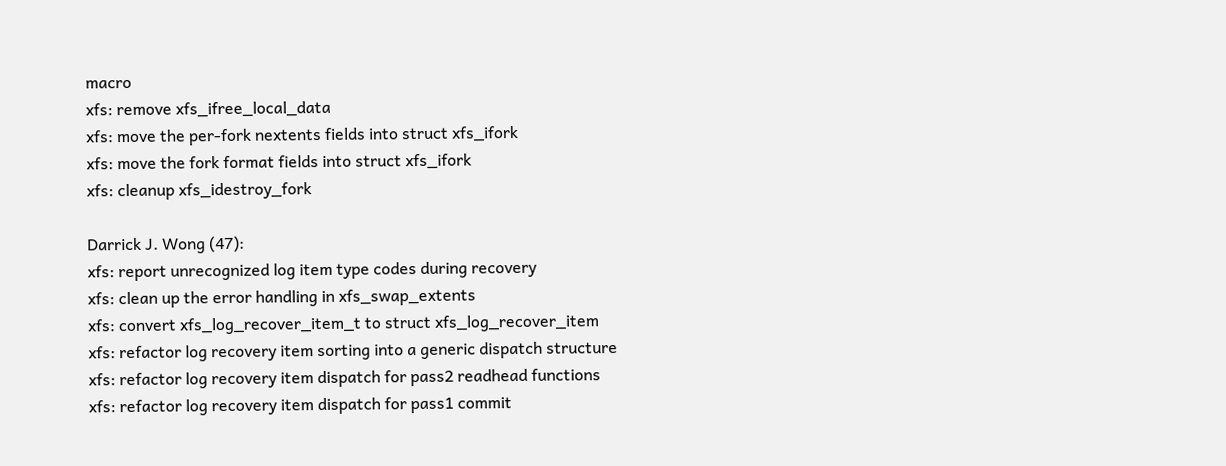macro
xfs: remove xfs_ifree_local_data
xfs: move the per-fork nextents fields into struct xfs_ifork
xfs: move the fork format fields into struct xfs_ifork
xfs: cleanup xfs_idestroy_fork

Darrick J. Wong (47):
xfs: report unrecognized log item type codes during recovery
xfs: clean up the error handling in xfs_swap_extents
xfs: convert xfs_log_recover_item_t to struct xfs_log_recover_item
xfs: refactor log recovery item sorting into a generic dispatch structure
xfs: refactor log recovery item dispatch for pass2 readhead functions
xfs: refactor log recovery item dispatch for pass1 commit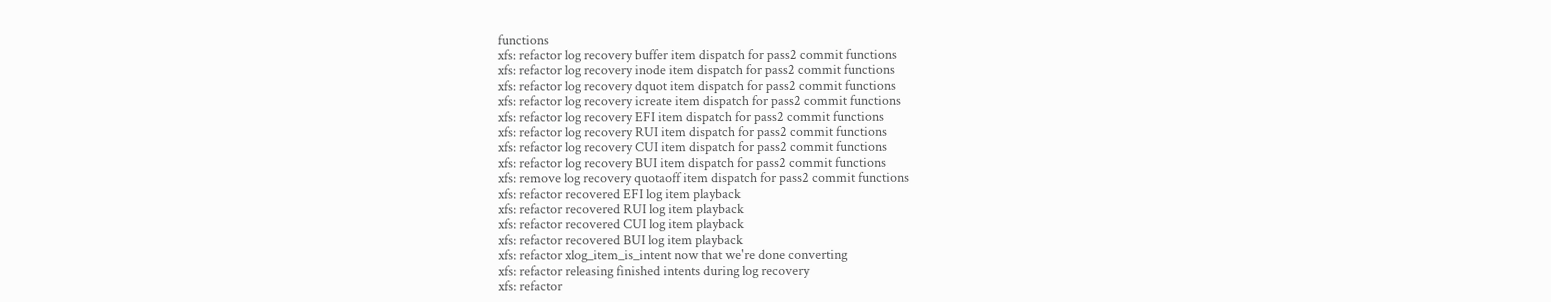functions
xfs: refactor log recovery buffer item dispatch for pass2 commit functions
xfs: refactor log recovery inode item dispatch for pass2 commit functions
xfs: refactor log recovery dquot item dispatch for pass2 commit functions
xfs: refactor log recovery icreate item dispatch for pass2 commit functions
xfs: refactor log recovery EFI item dispatch for pass2 commit functions
xfs: refactor log recovery RUI item dispatch for pass2 commit functions
xfs: refactor log recovery CUI item dispatch for pass2 commit functions
xfs: refactor log recovery BUI item dispatch for pass2 commit functions
xfs: remove log recovery quotaoff item dispatch for pass2 commit functions
xfs: refactor recovered EFI log item playback
xfs: refactor recovered RUI log item playback
xfs: refactor recovered CUI log item playback
xfs: refactor recovered BUI log item playback
xfs: refactor xlog_item_is_intent now that we're done converting
xfs: refactor releasing finished intents during log recovery
xfs: refactor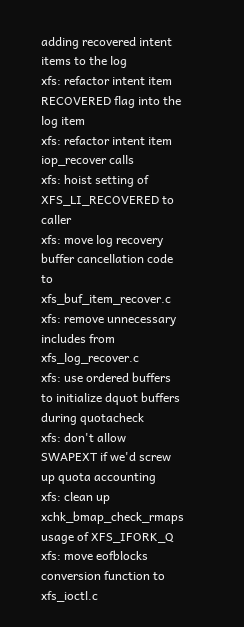adding recovered intent items to the log
xfs: refactor intent item RECOVERED flag into the log item
xfs: refactor intent item iop_recover calls
xfs: hoist setting of XFS_LI_RECOVERED to caller
xfs: move log recovery buffer cancellation code to xfs_buf_item_recover.c
xfs: remove unnecessary includes from xfs_log_recover.c
xfs: use ordered buffers to initialize dquot buffers during quotacheck
xfs: don't allow SWAPEXT if we'd screw up quota accounting
xfs: clean up xchk_bmap_check_rmaps usage of XFS_IFORK_Q
xfs: move eofblocks conversion function to xfs_ioctl.c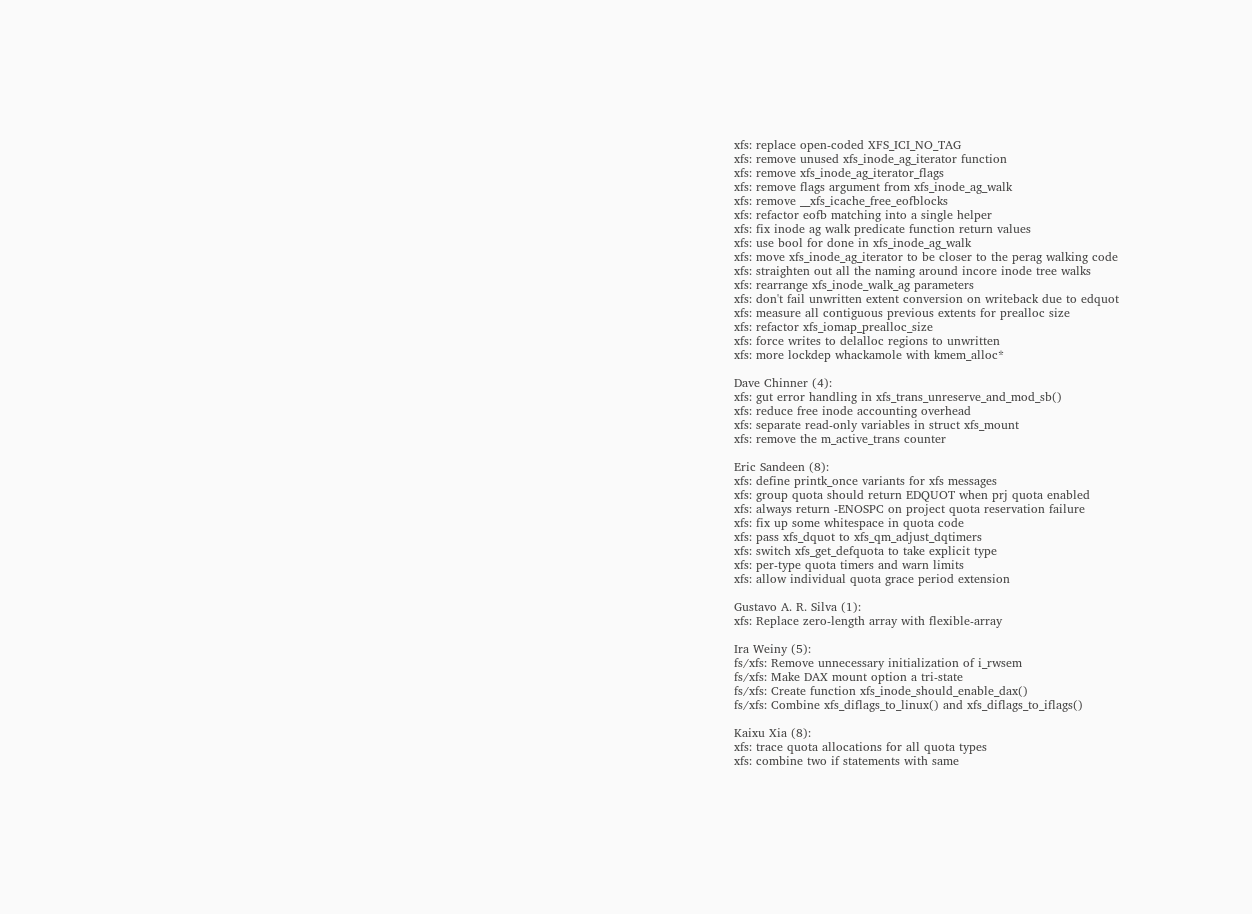xfs: replace open-coded XFS_ICI_NO_TAG
xfs: remove unused xfs_inode_ag_iterator function
xfs: remove xfs_inode_ag_iterator_flags
xfs: remove flags argument from xfs_inode_ag_walk
xfs: remove __xfs_icache_free_eofblocks
xfs: refactor eofb matching into a single helper
xfs: fix inode ag walk predicate function return values
xfs: use bool for done in xfs_inode_ag_walk
xfs: move xfs_inode_ag_iterator to be closer to the perag walking code
xfs: straighten out all the naming around incore inode tree walks
xfs: rearrange xfs_inode_walk_ag parameters
xfs: don't fail unwritten extent conversion on writeback due to edquot
xfs: measure all contiguous previous extents for prealloc size
xfs: refactor xfs_iomap_prealloc_size
xfs: force writes to delalloc regions to unwritten
xfs: more lockdep whackamole with kmem_alloc*

Dave Chinner (4):
xfs: gut error handling in xfs_trans_unreserve_and_mod_sb()
xfs: reduce free inode accounting overhead
xfs: separate read-only variables in struct xfs_mount
xfs: remove the m_active_trans counter

Eric Sandeen (8):
xfs: define printk_once variants for xfs messages
xfs: group quota should return EDQUOT when prj quota enabled
xfs: always return -ENOSPC on project quota reservation failure
xfs: fix up some whitespace in quota code
xfs: pass xfs_dquot to xfs_qm_adjust_dqtimers
xfs: switch xfs_get_defquota to take explicit type
xfs: per-type quota timers and warn limits
xfs: allow individual quota grace period extension

Gustavo A. R. Silva (1):
xfs: Replace zero-length array with flexible-array

Ira Weiny (5):
fs/xfs: Remove unnecessary initialization of i_rwsem
fs/xfs: Make DAX mount option a tri-state
fs/xfs: Create function xfs_inode_should_enable_dax()
fs/xfs: Combine xfs_diflags_to_linux() and xfs_diflags_to_iflags()

Kaixu Xia (8):
xfs: trace quota allocations for all quota types
xfs: combine two if statements with same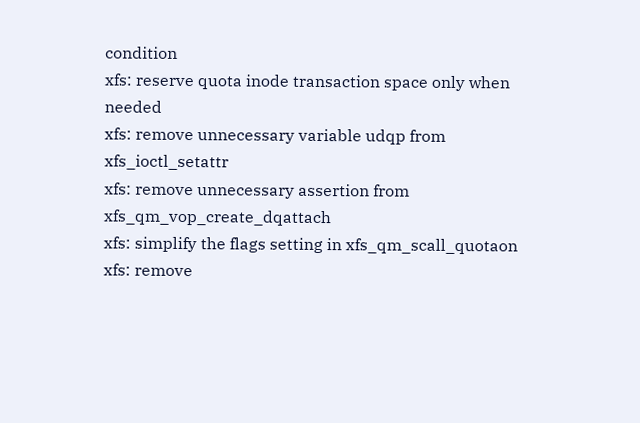condition
xfs: reserve quota inode transaction space only when needed
xfs: remove unnecessary variable udqp from xfs_ioctl_setattr
xfs: remove unnecessary assertion from xfs_qm_vop_create_dqattach
xfs: simplify the flags setting in xfs_qm_scall_quotaon
xfs: remove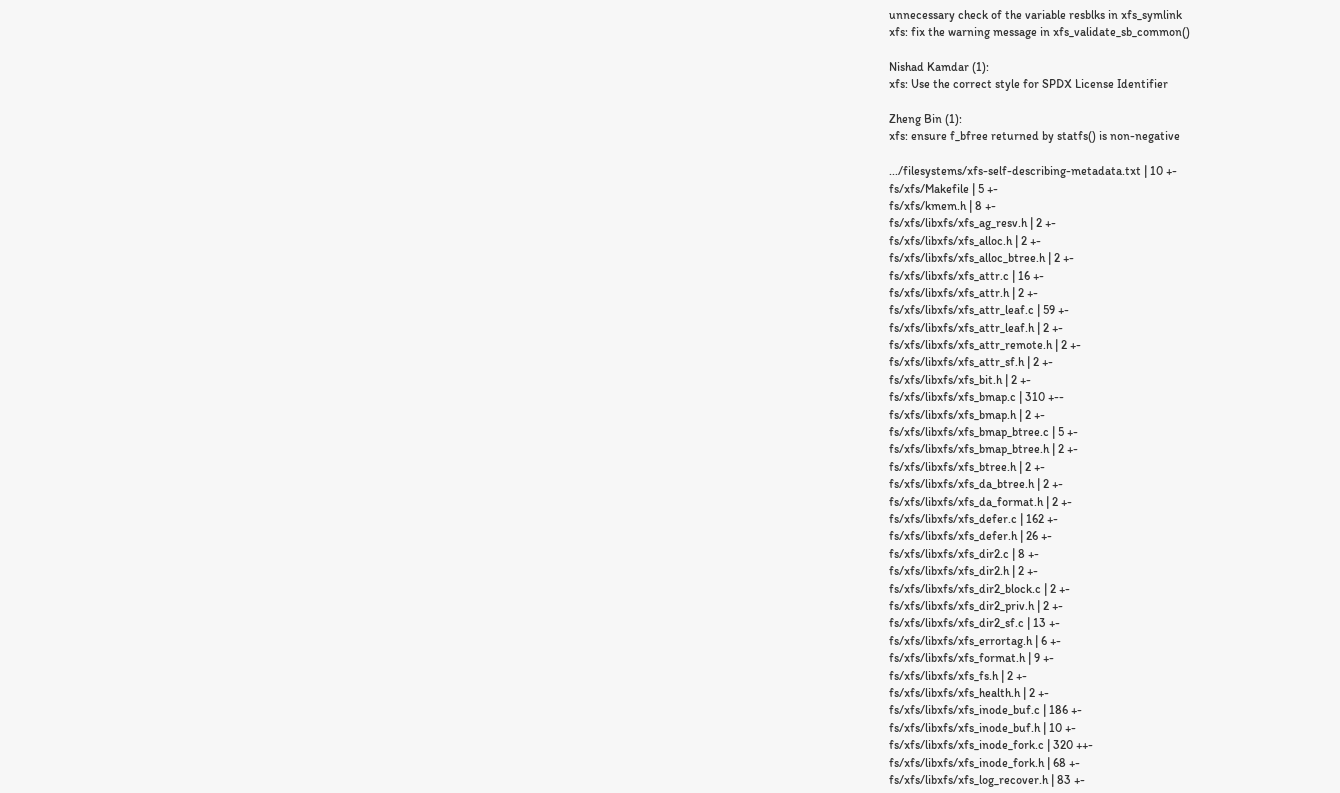unnecessary check of the variable resblks in xfs_symlink
xfs: fix the warning message in xfs_validate_sb_common()

Nishad Kamdar (1):
xfs: Use the correct style for SPDX License Identifier

Zheng Bin (1):
xfs: ensure f_bfree returned by statfs() is non-negative

.../filesystems/xfs-self-describing-metadata.txt | 10 +-
fs/xfs/Makefile | 5 +-
fs/xfs/kmem.h | 8 +-
fs/xfs/libxfs/xfs_ag_resv.h | 2 +-
fs/xfs/libxfs/xfs_alloc.h | 2 +-
fs/xfs/libxfs/xfs_alloc_btree.h | 2 +-
fs/xfs/libxfs/xfs_attr.c | 16 +-
fs/xfs/libxfs/xfs_attr.h | 2 +-
fs/xfs/libxfs/xfs_attr_leaf.c | 59 +-
fs/xfs/libxfs/xfs_attr_leaf.h | 2 +-
fs/xfs/libxfs/xfs_attr_remote.h | 2 +-
fs/xfs/libxfs/xfs_attr_sf.h | 2 +-
fs/xfs/libxfs/xfs_bit.h | 2 +-
fs/xfs/libxfs/xfs_bmap.c | 310 +--
fs/xfs/libxfs/xfs_bmap.h | 2 +-
fs/xfs/libxfs/xfs_bmap_btree.c | 5 +-
fs/xfs/libxfs/xfs_bmap_btree.h | 2 +-
fs/xfs/libxfs/xfs_btree.h | 2 +-
fs/xfs/libxfs/xfs_da_btree.h | 2 +-
fs/xfs/libxfs/xfs_da_format.h | 2 +-
fs/xfs/libxfs/xfs_defer.c | 162 +-
fs/xfs/libxfs/xfs_defer.h | 26 +-
fs/xfs/libxfs/xfs_dir2.c | 8 +-
fs/xfs/libxfs/xfs_dir2.h | 2 +-
fs/xfs/libxfs/xfs_dir2_block.c | 2 +-
fs/xfs/libxfs/xfs_dir2_priv.h | 2 +-
fs/xfs/libxfs/xfs_dir2_sf.c | 13 +-
fs/xfs/libxfs/xfs_errortag.h | 6 +-
fs/xfs/libxfs/xfs_format.h | 9 +-
fs/xfs/libxfs/xfs_fs.h | 2 +-
fs/xfs/libxfs/xfs_health.h | 2 +-
fs/xfs/libxfs/xfs_inode_buf.c | 186 +-
fs/xfs/libxfs/xfs_inode_buf.h | 10 +-
fs/xfs/libxfs/xfs_inode_fork.c | 320 ++-
fs/xfs/libxfs/xfs_inode_fork.h | 68 +-
fs/xfs/libxfs/xfs_log_recover.h | 83 +-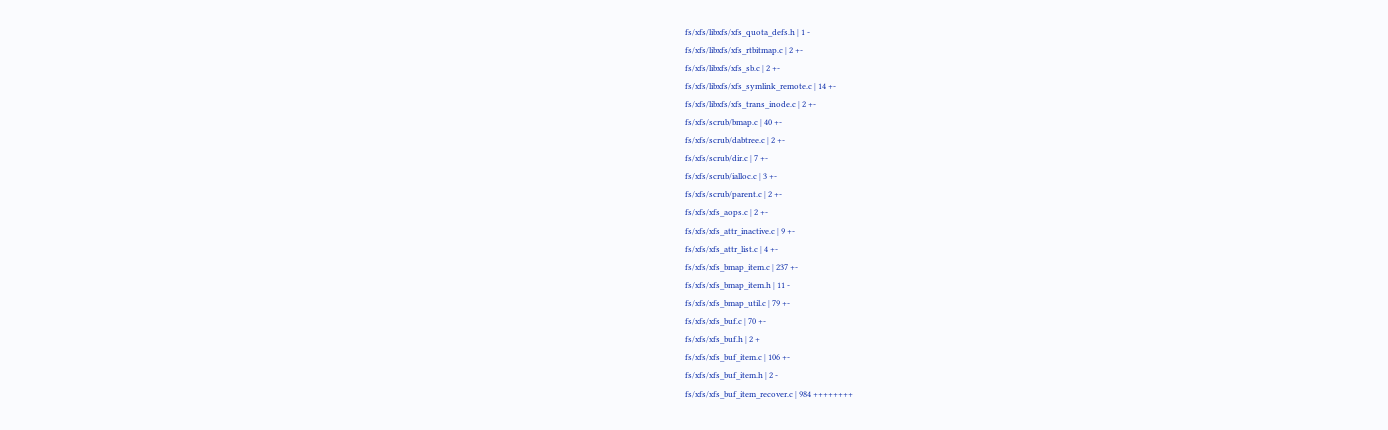fs/xfs/libxfs/xfs_quota_defs.h | 1 -
fs/xfs/libxfs/xfs_rtbitmap.c | 2 +-
fs/xfs/libxfs/xfs_sb.c | 2 +-
fs/xfs/libxfs/xfs_symlink_remote.c | 14 +-
fs/xfs/libxfs/xfs_trans_inode.c | 2 +-
fs/xfs/scrub/bmap.c | 40 +-
fs/xfs/scrub/dabtree.c | 2 +-
fs/xfs/scrub/dir.c | 7 +-
fs/xfs/scrub/ialloc.c | 3 +-
fs/xfs/scrub/parent.c | 2 +-
fs/xfs/xfs_aops.c | 2 +-
fs/xfs/xfs_attr_inactive.c | 9 +-
fs/xfs/xfs_attr_list.c | 4 +-
fs/xfs/xfs_bmap_item.c | 237 +-
fs/xfs/xfs_bmap_item.h | 11 -
fs/xfs/xfs_bmap_util.c | 79 +-
fs/xfs/xfs_buf.c | 70 +-
fs/xfs/xfs_buf.h | 2 +
fs/xfs/xfs_buf_item.c | 106 +-
fs/xfs/xfs_buf_item.h | 2 -
fs/xfs/xfs_buf_item_recover.c | 984 ++++++++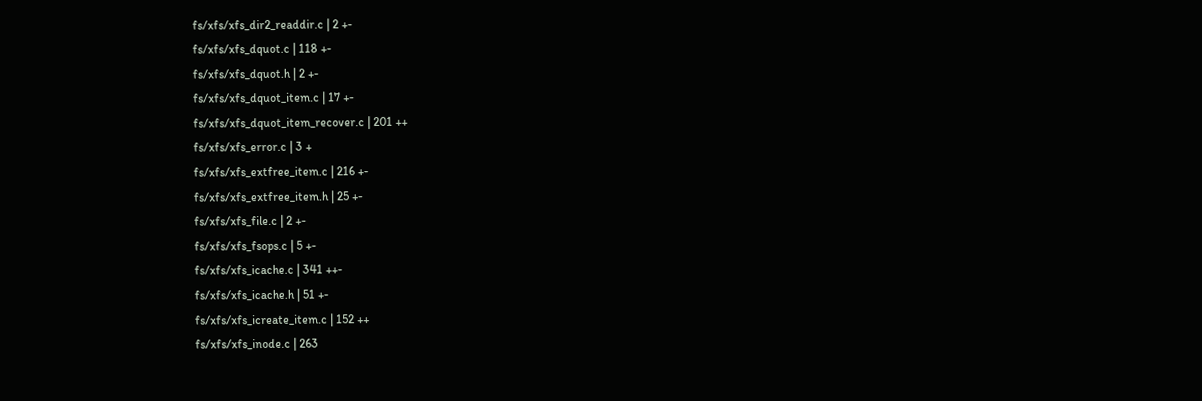fs/xfs/xfs_dir2_readdir.c | 2 +-
fs/xfs/xfs_dquot.c | 118 +-
fs/xfs/xfs_dquot.h | 2 +-
fs/xfs/xfs_dquot_item.c | 17 +-
fs/xfs/xfs_dquot_item_recover.c | 201 ++
fs/xfs/xfs_error.c | 3 +
fs/xfs/xfs_extfree_item.c | 216 +-
fs/xfs/xfs_extfree_item.h | 25 +-
fs/xfs/xfs_file.c | 2 +-
fs/xfs/xfs_fsops.c | 5 +-
fs/xfs/xfs_icache.c | 341 ++-
fs/xfs/xfs_icache.h | 51 +-
fs/xfs/xfs_icreate_item.c | 152 ++
fs/xfs/xfs_inode.c | 263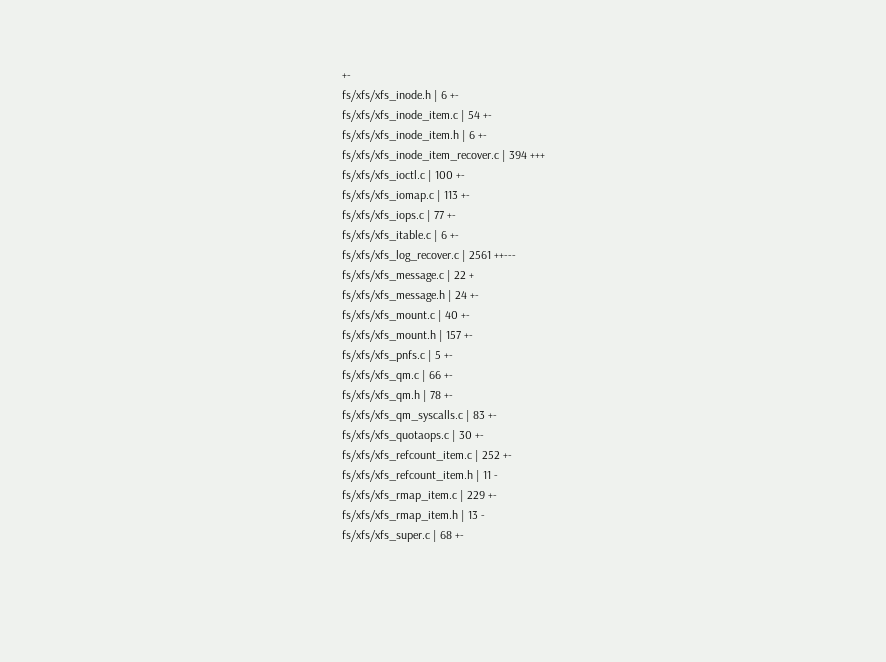+-
fs/xfs/xfs_inode.h | 6 +-
fs/xfs/xfs_inode_item.c | 54 +-
fs/xfs/xfs_inode_item.h | 6 +-
fs/xfs/xfs_inode_item_recover.c | 394 +++
fs/xfs/xfs_ioctl.c | 100 +-
fs/xfs/xfs_iomap.c | 113 +-
fs/xfs/xfs_iops.c | 77 +-
fs/xfs/xfs_itable.c | 6 +-
fs/xfs/xfs_log_recover.c | 2561 ++---
fs/xfs/xfs_message.c | 22 +
fs/xfs/xfs_message.h | 24 +-
fs/xfs/xfs_mount.c | 40 +-
fs/xfs/xfs_mount.h | 157 +-
fs/xfs/xfs_pnfs.c | 5 +-
fs/xfs/xfs_qm.c | 66 +-
fs/xfs/xfs_qm.h | 78 +-
fs/xfs/xfs_qm_syscalls.c | 83 +-
fs/xfs/xfs_quotaops.c | 30 +-
fs/xfs/xfs_refcount_item.c | 252 +-
fs/xfs/xfs_refcount_item.h | 11 -
fs/xfs/xfs_rmap_item.c | 229 +-
fs/xfs/xfs_rmap_item.h | 13 -
fs/xfs/xfs_super.c | 68 +-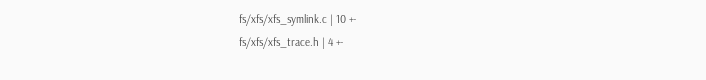fs/xfs/xfs_symlink.c | 10 +-
fs/xfs/xfs_trace.h | 4 +-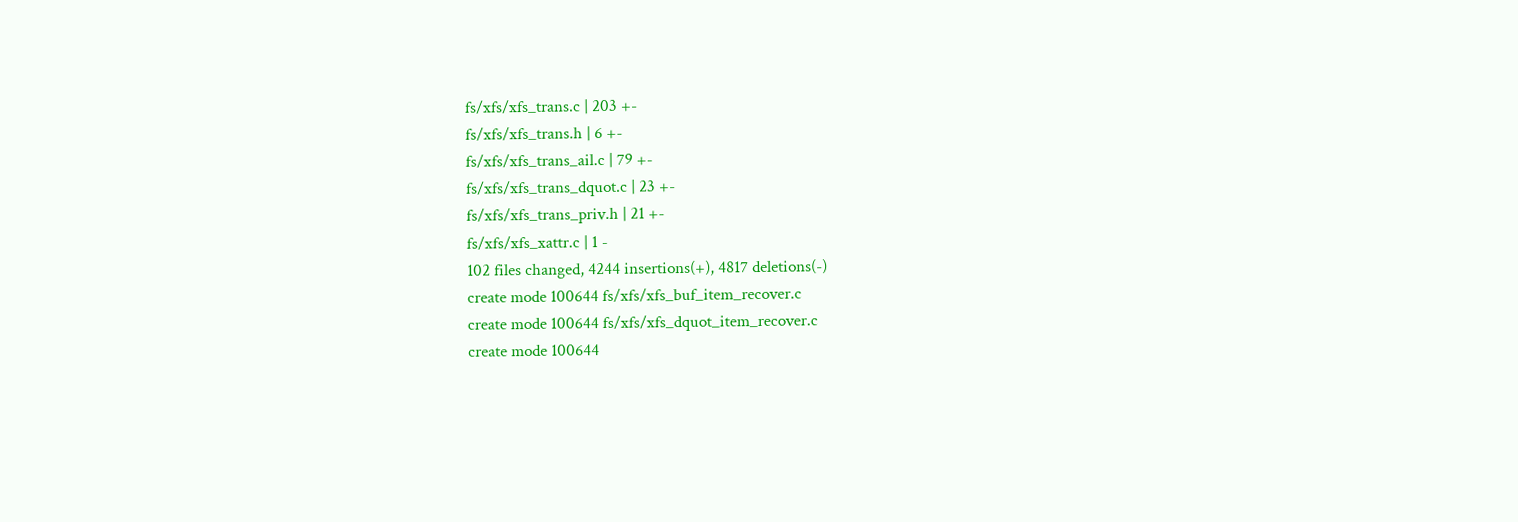fs/xfs/xfs_trans.c | 203 +-
fs/xfs/xfs_trans.h | 6 +-
fs/xfs/xfs_trans_ail.c | 79 +-
fs/xfs/xfs_trans_dquot.c | 23 +-
fs/xfs/xfs_trans_priv.h | 21 +-
fs/xfs/xfs_xattr.c | 1 -
102 files changed, 4244 insertions(+), 4817 deletions(-)
create mode 100644 fs/xfs/xfs_buf_item_recover.c
create mode 100644 fs/xfs/xfs_dquot_item_recover.c
create mode 100644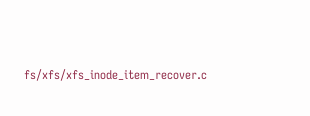fs/xfs/xfs_inode_item_recover.c